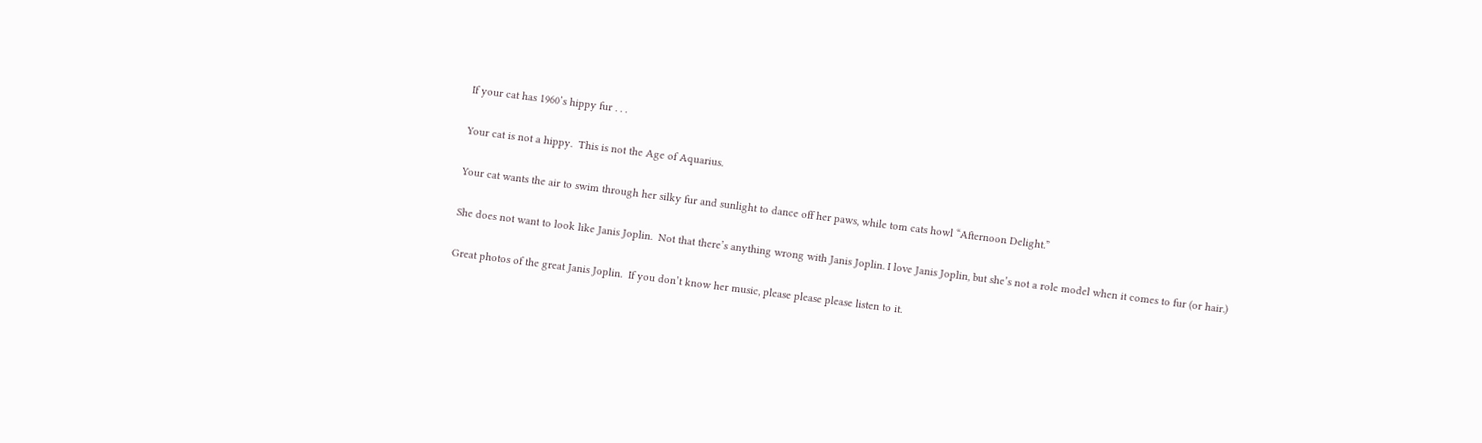If your cat has 1960’s hippy fur . . .

Your cat is not a hippy.  This is not the Age of Aquarius.

Your cat wants the air to swim through her silky fur and sunlight to dance off her paws, while tom cats howl “Afternoon Delight.”

She does not want to look like Janis Joplin.  Not that there’s anything wrong with Janis Joplin. I love Janis Joplin, but she’s not a role model when it comes to fur (or hair.)

Great photos of the great Janis Joplin.  If you don’t know her music, please please please listen to it.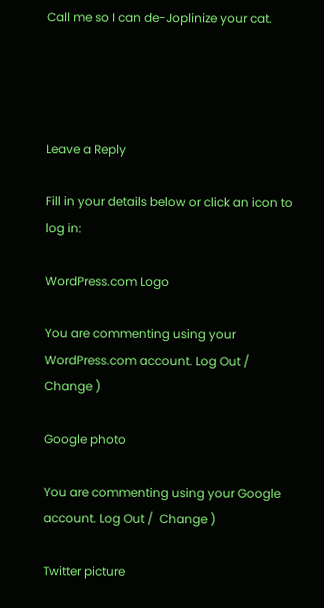Call me so I can de-Joplinize your cat.




Leave a Reply

Fill in your details below or click an icon to log in:

WordPress.com Logo

You are commenting using your WordPress.com account. Log Out /  Change )

Google photo

You are commenting using your Google account. Log Out /  Change )

Twitter picture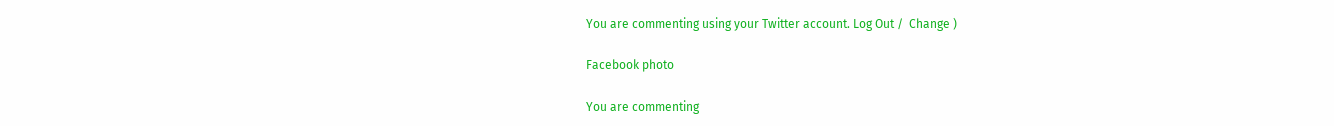You are commenting using your Twitter account. Log Out /  Change )

Facebook photo

You are commenting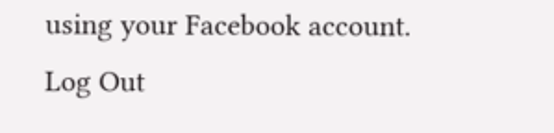using your Facebook account. Log Out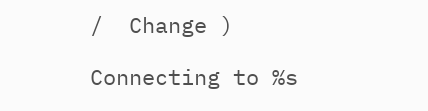/  Change )

Connecting to %s